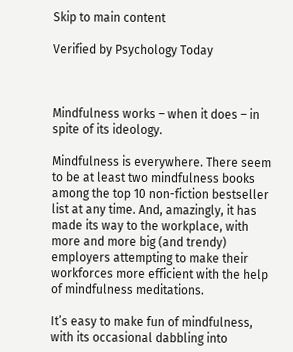Skip to main content

Verified by Psychology Today



Mindfulness works – when it does – in spite of its ideology.

Mindfulness is everywhere. There seem to be at least two mindfulness books among the top 10 non-fiction bestseller list at any time. And, amazingly, it has made its way to the workplace, with more and more big (and trendy) employers attempting to make their workforces more efficient with the help of mindfulness meditations.

It’s easy to make fun of mindfulness, with its occasional dabbling into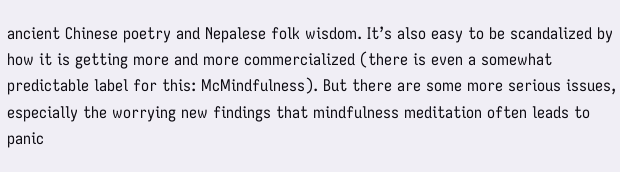ancient Chinese poetry and Nepalese folk wisdom. It’s also easy to be scandalized by how it is getting more and more commercialized (there is even a somewhat predictable label for this: McMindfulness). But there are some more serious issues, especially the worrying new findings that mindfulness meditation often leads to panic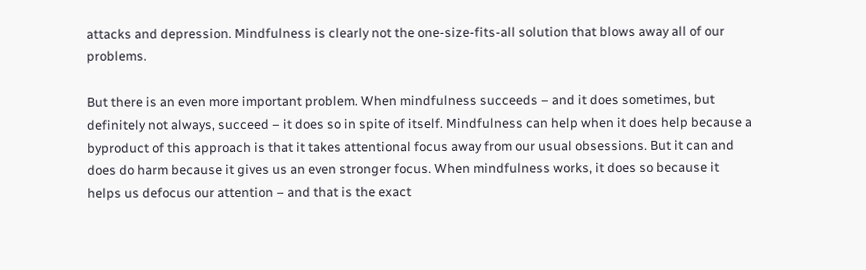attacks and depression. Mindfulness is clearly not the one-size-fits-all solution that blows away all of our problems.

But there is an even more important problem. When mindfulness succeeds – and it does sometimes, but definitely not always, succeed – it does so in spite of itself. Mindfulness can help when it does help because a byproduct of this approach is that it takes attentional focus away from our usual obsessions. But it can and does do harm because it gives us an even stronger focus. When mindfulness works, it does so because it helps us defocus our attention – and that is the exact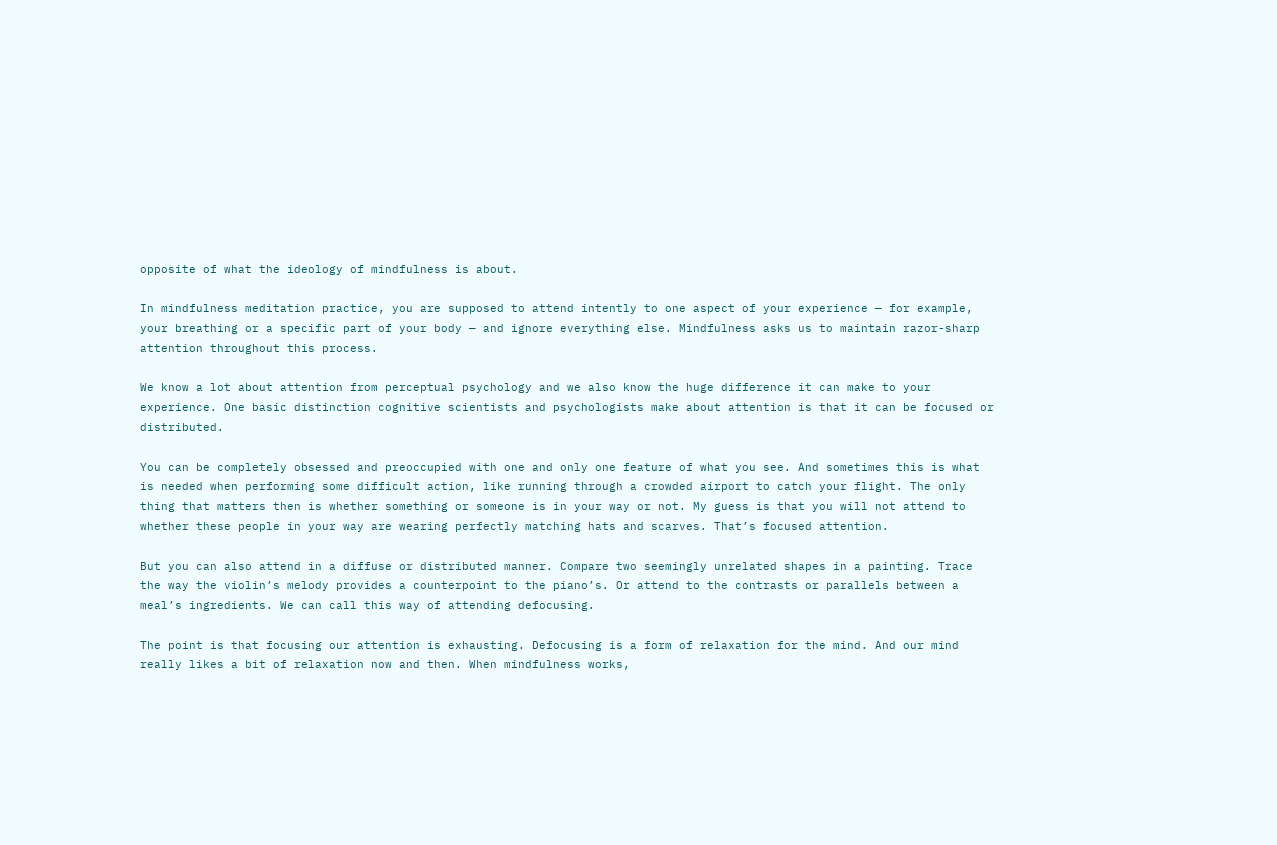opposite of what the ideology of mindfulness is about.

In mindfulness meditation practice, you are supposed to attend intently to one aspect of your experience — for example, your breathing or a specific part of your body — and ignore everything else. Mindfulness asks us to maintain razor-sharp attention throughout this process.

We know a lot about attention from perceptual psychology and we also know the huge difference it can make to your experience. One basic distinction cognitive scientists and psychologists make about attention is that it can be focused or distributed.

You can be completely obsessed and preoccupied with one and only one feature of what you see. And sometimes this is what is needed when performing some difficult action, like running through a crowded airport to catch your flight. The only thing that matters then is whether something or someone is in your way or not. My guess is that you will not attend to whether these people in your way are wearing perfectly matching hats and scarves. That’s focused attention.

But you can also attend in a diffuse or distributed manner. Compare two seemingly unrelated shapes in a painting. Trace the way the violin’s melody provides a counterpoint to the piano’s. Or attend to the contrasts or parallels between a meal’s ingredients. We can call this way of attending defocusing.

The point is that focusing our attention is exhausting. Defocusing is a form of relaxation for the mind. And our mind really likes a bit of relaxation now and then. When mindfulness works,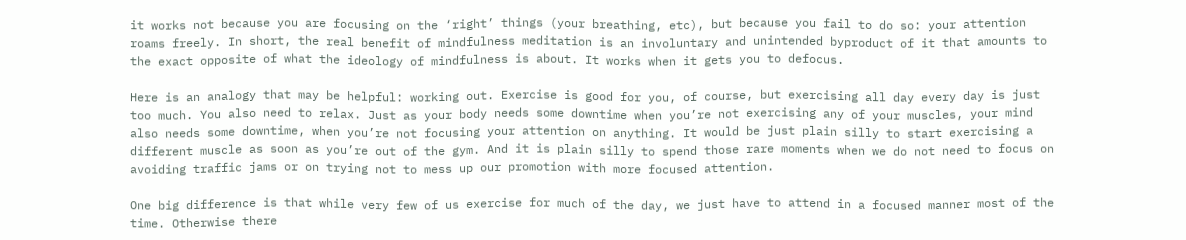it works not because you are focusing on the ‘right’ things (your breathing, etc), but because you fail to do so: your attention roams freely. In short, the real benefit of mindfulness meditation is an involuntary and unintended byproduct of it that amounts to the exact opposite of what the ideology of mindfulness is about. It works when it gets you to defocus.

Here is an analogy that may be helpful: working out. Exercise is good for you, of course, but exercising all day every day is just too much. You also need to relax. Just as your body needs some downtime when you’re not exercising any of your muscles, your mind also needs some downtime, when you’re not focusing your attention on anything. It would be just plain silly to start exercising a different muscle as soon as you’re out of the gym. And it is plain silly to spend those rare moments when we do not need to focus on avoiding traffic jams or on trying not to mess up our promotion with more focused attention.

One big difference is that while very few of us exercise for much of the day, we just have to attend in a focused manner most of the time. Otherwise there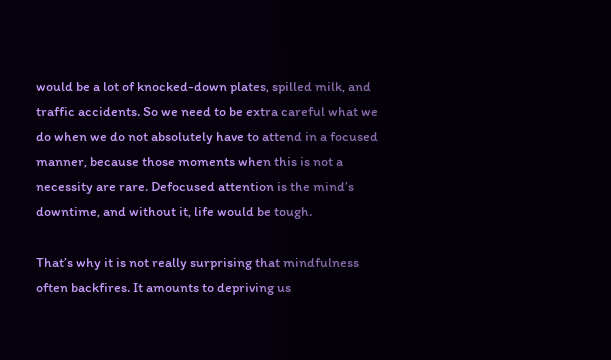would be a lot of knocked-down plates, spilled milk, and traffic accidents. So we need to be extra careful what we do when we do not absolutely have to attend in a focused manner, because those moments when this is not a necessity are rare. Defocused attention is the mind’s downtime, and without it, life would be tough.

That’s why it is not really surprising that mindfulness often backfires. It amounts to depriving us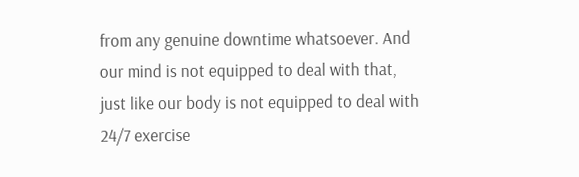from any genuine downtime whatsoever. And our mind is not equipped to deal with that, just like our body is not equipped to deal with 24/7 exercise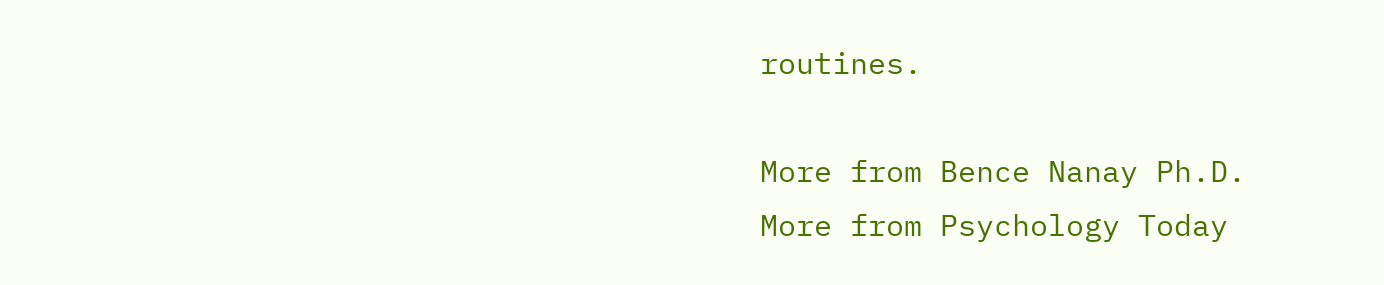routines.

More from Bence Nanay Ph.D.
More from Psychology Today